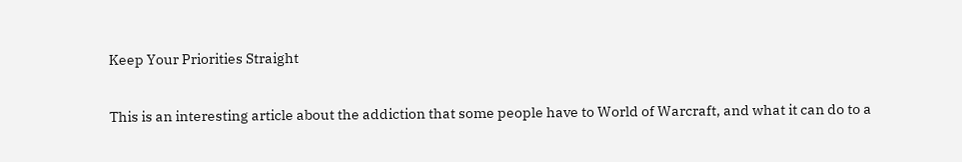Keep Your Priorities Straight

This is an interesting article about the addiction that some people have to World of Warcraft, and what it can do to a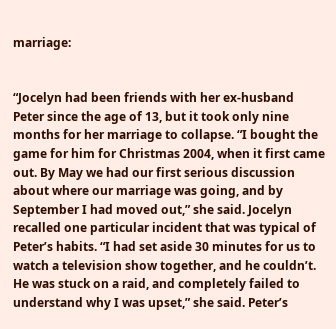marriage:


“Jocelyn had been friends with her ex-husband Peter since the age of 13, but it took only nine months for her marriage to collapse. “I bought the game for him for Christmas 2004, when it first came out. By May we had our first serious discussion about where our marriage was going, and by September I had moved out,” she said. Jocelyn recalled one particular incident that was typical of Peter’s habits. “I had set aside 30 minutes for us to watch a television show together, and he couldn’t. He was stuck on a raid, and completely failed to understand why I was upset,” she said. Peter’s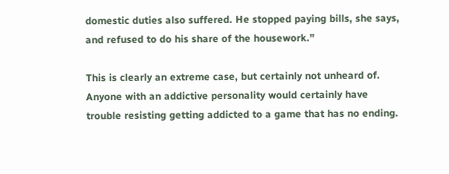domestic duties also suffered. He stopped paying bills, she says, and refused to do his share of the housework.”

This is clearly an extreme case, but certainly not unheard of. Anyone with an addictive personality would certainly have trouble resisting getting addicted to a game that has no ending.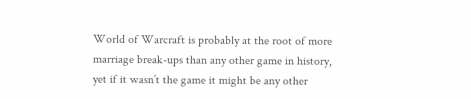World of Warcraft is probably at the root of more marriage break-ups than any other game in history, yet if it wasn’t the game it might be any other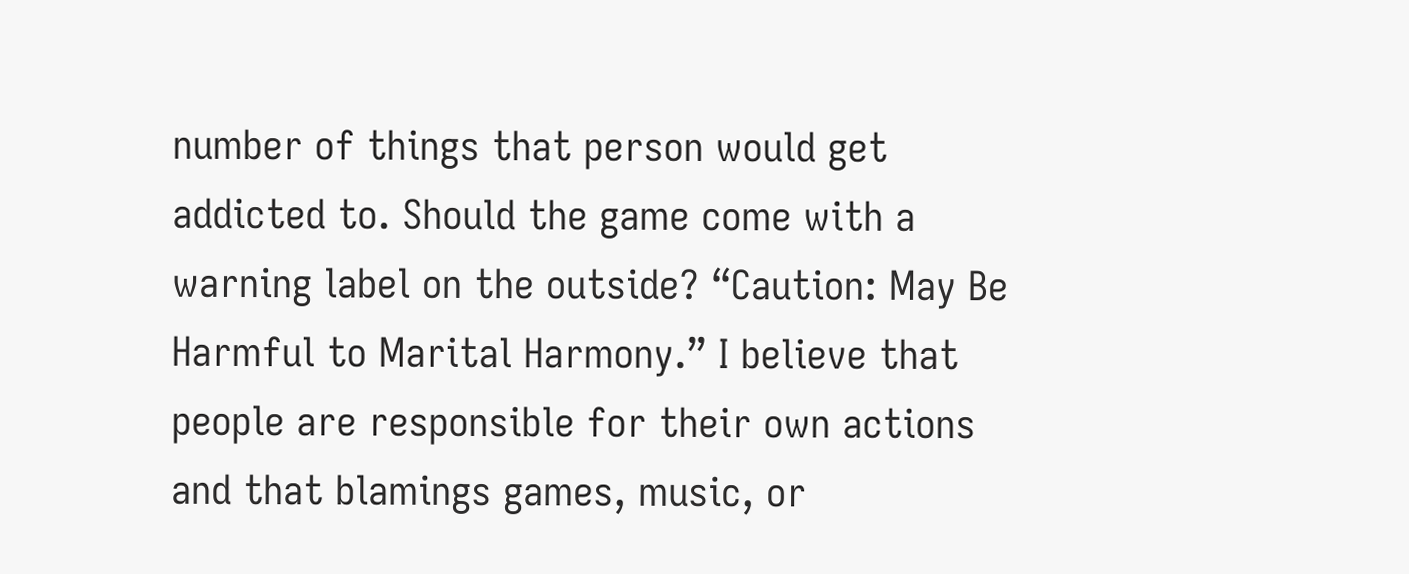number of things that person would get addicted to. Should the game come with a warning label on the outside? “Caution: May Be Harmful to Marital Harmony.” I believe that people are responsible for their own actions and that blamings games, music, or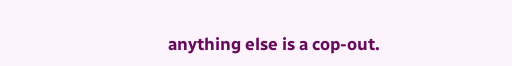anything else is a cop-out.